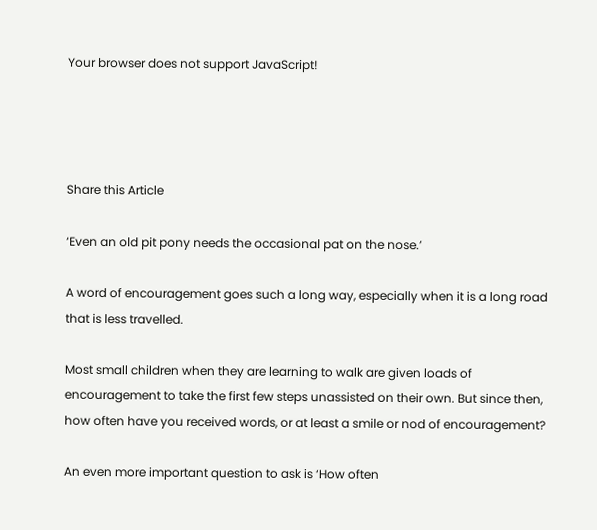Your browser does not support JavaScript!




Share this Article

‘Even an old pit pony needs the occasional pat on the nose.’

A word of encouragement goes such a long way, especially when it is a long road that is less travelled.

Most small children when they are learning to walk are given loads of encouragement to take the first few steps unassisted on their own. But since then, how often have you received words, or at least a smile or nod of encouragement?

An even more important question to ask is ‘How often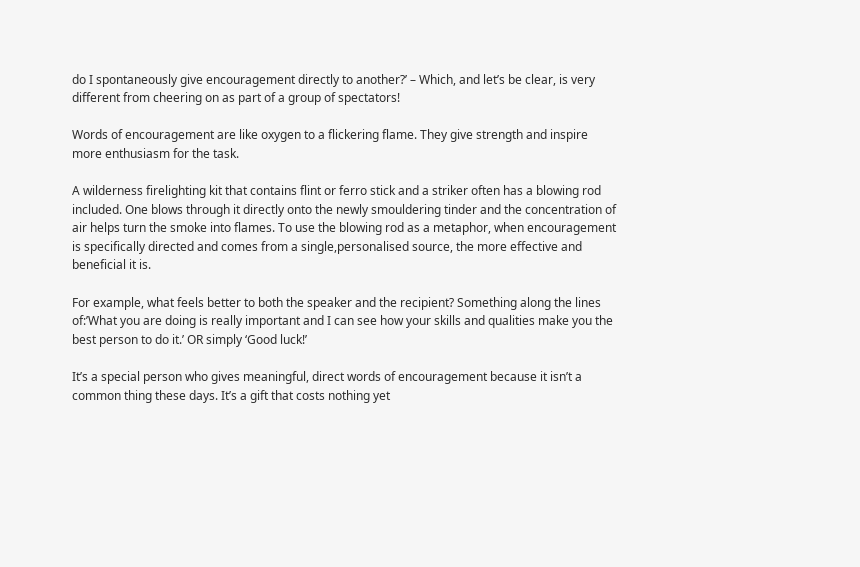do I spontaneously give encouragement directly to another?’ – Which, and let’s be clear, is very different from cheering on as part of a group of spectators!

Words of encouragement are like oxygen to a flickering flame. They give strength and inspire more enthusiasm for the task.

A wilderness firelighting kit that contains flint or ferro stick and a striker often has a blowing rod included. One blows through it directly onto the newly smouldering tinder and the concentration of air helps turn the smoke into flames. To use the blowing rod as a metaphor, when encouragement is specifically directed and comes from a single,personalised source, the more effective and beneficial it is.

For example, what feels better to both the speaker and the recipient? Something along the lines of:’What you are doing is really important and I can see how your skills and qualities make you the best person to do it.’ OR simply ‘Good luck!’

It’s a special person who gives meaningful, direct words of encouragement because it isn’t a common thing these days. It’s a gift that costs nothing yet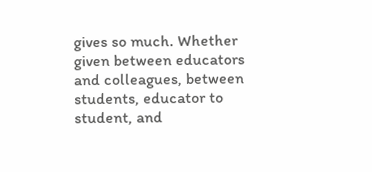gives so much. Whether given between educators and colleagues, between students, educator to student, and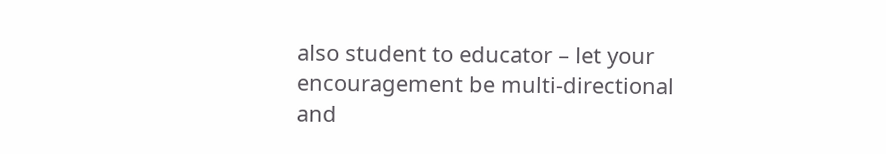also student to educator – let your encouragement be multi-directional and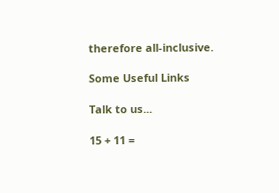therefore all-inclusive.

Some Useful Links

Talk to us...

15 + 11 =